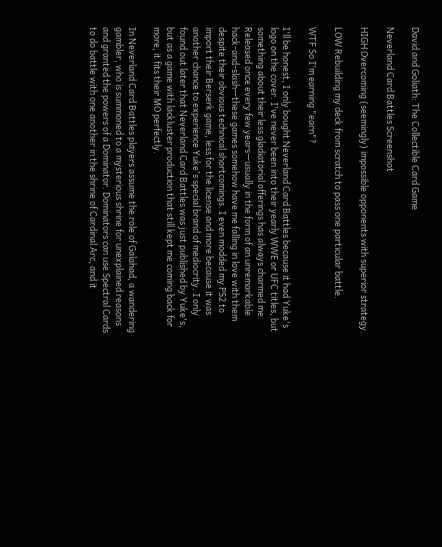David and Goliath: The Collectible Card Game

Neverland Card Battles Screenshot

HIGH Overcoming (seemingly) impossible opponents with superior strategy.

LOW Rebuilding my deck from scratch to pass one particular battle.

WTF So I'm earning "earn"?

I'll be honest, I only bought Neverland Card Battles because it had Yuke's logo on the cover. I've never been into their yearly WWE or UFC titles, but something about their less gladiatorial offerings has always charmed me. Released once every few years—usually in the form of an unremarkable hack-and-slash—these games somehow have me falling in love with them despite their obvious technical shortcomings. I even modded my PS2 to import their Berserk game, less for the license and more because it was another chance to experience Yuke's special brand of mediocrity. I only found out later that Neverland Card Battles was just published by Yuke's, but as a game with lackluster production that still kept me coming back for more, it fits their MO perfectly.

In Neverland Card Battles players assume the role of Galahad, a wandering gambler, who is summoned to a mysterious shrine for unexplained reasons and granted the powers of a Dominator. Dominators can use Spectral Cards to do battle with one another in the shrine of Cardinal Arc, and it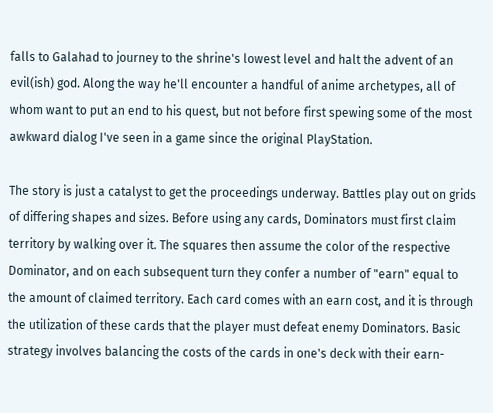falls to Galahad to journey to the shrine's lowest level and halt the advent of an evil(ish) god. Along the way he'll encounter a handful of anime archetypes, all of whom want to put an end to his quest, but not before first spewing some of the most awkward dialog I've seen in a game since the original PlayStation.

The story is just a catalyst to get the proceedings underway. Battles play out on grids of differing shapes and sizes. Before using any cards, Dominators must first claim territory by walking over it. The squares then assume the color of the respective Dominator, and on each subsequent turn they confer a number of "earn" equal to the amount of claimed territory. Each card comes with an earn cost, and it is through the utilization of these cards that the player must defeat enemy Dominators. Basic strategy involves balancing the costs of the cards in one's deck with their earn-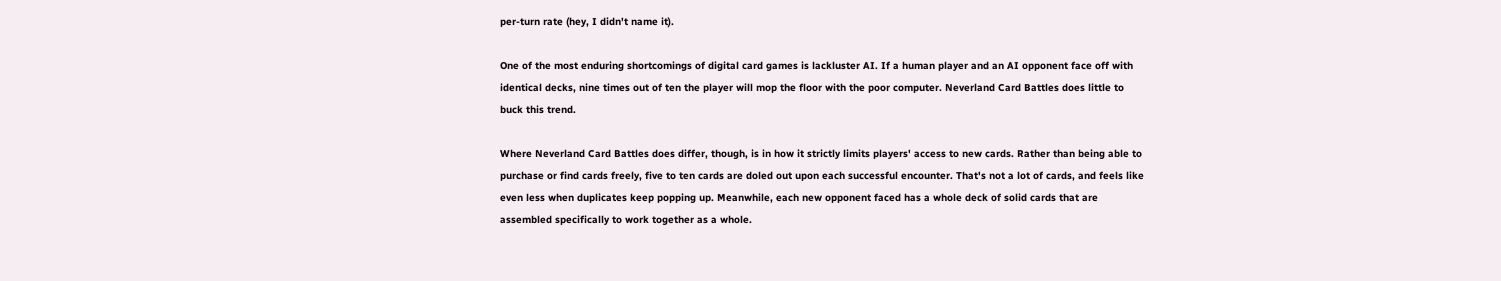per-turn rate (hey, I didn't name it).

One of the most enduring shortcomings of digital card games is lackluster AI. If a human player and an AI opponent face off with identical decks, nine times out of ten the player will mop the floor with the poor computer. Neverland Card Battles does little to buck this trend.

Where Neverland Card Battles does differ, though, is in how it strictly limits players' access to new cards. Rather than being able to purchase or find cards freely, five to ten cards are doled out upon each successful encounter. That's not a lot of cards, and feels like even less when duplicates keep popping up. Meanwhile, each new opponent faced has a whole deck of solid cards that are assembled specifically to work together as a whole.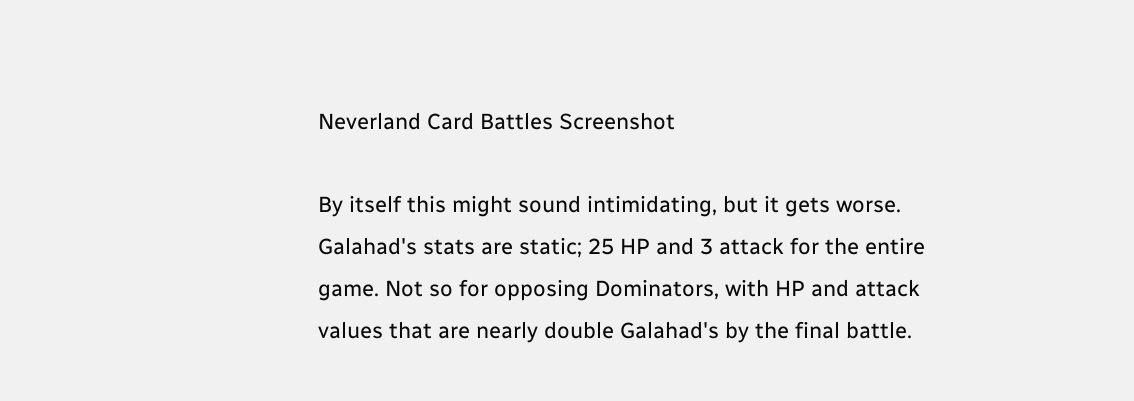Neverland Card Battles Screenshot

By itself this might sound intimidating, but it gets worse. Galahad's stats are static; 25 HP and 3 attack for the entire game. Not so for opposing Dominators, with HP and attack values that are nearly double Galahad's by the final battle.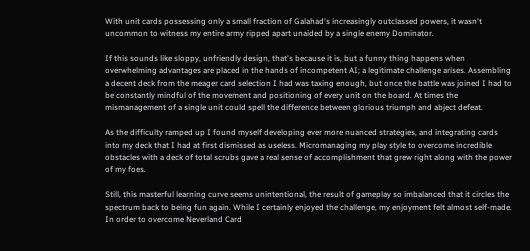With unit cards possessing only a small fraction of Galahad's increasingly outclassed powers, it wasn't uncommon to witness my entire army ripped apart unaided by a single enemy Dominator.

If this sounds like sloppy, unfriendly design, that's because it is, but a funny thing happens when overwhelming advantages are placed in the hands of incompetent AI; a legitimate challenge arises. Assembling a decent deck from the meager card selection I had was taxing enough, but once the battle was joined I had to be constantly mindful of the movement and positioning of every unit on the board. At times the mismanagement of a single unit could spell the difference between glorious triumph and abject defeat.

As the difficulty ramped up I found myself developing ever more nuanced strategies, and integrating cards into my deck that I had at first dismissed as useless. Micromanaging my play style to overcome incredible obstacles with a deck of total scrubs gave a real sense of accomplishment that grew right along with the power of my foes.

Still, this masterful learning curve seems unintentional, the result of gameplay so imbalanced that it circles the spectrum back to being fun again. While I certainly enjoyed the challenge, my enjoyment felt almost self-made. In order to overcome Neverland Card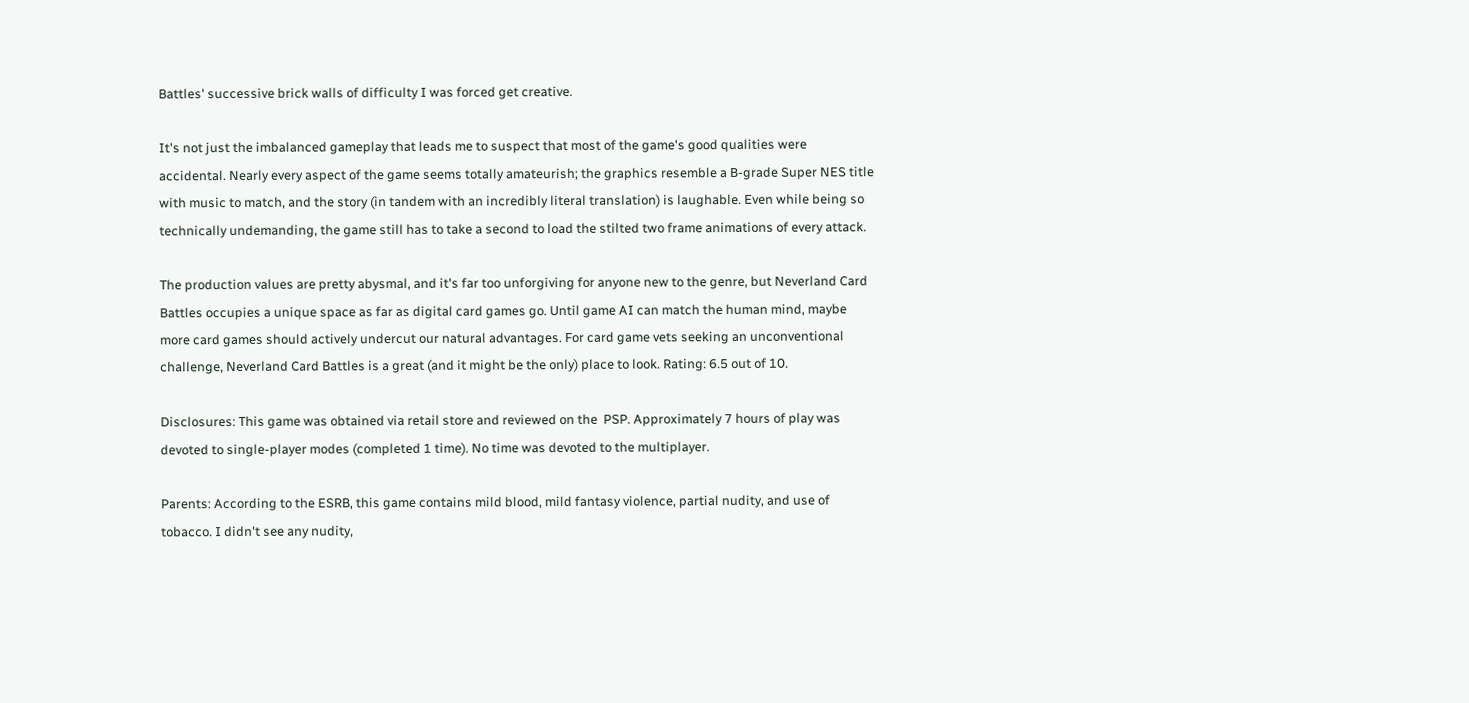Battles' successive brick walls of difficulty I was forced get creative.

It's not just the imbalanced gameplay that leads me to suspect that most of the game's good qualities were accidental. Nearly every aspect of the game seems totally amateurish; the graphics resemble a B-grade Super NES title with music to match, and the story (in tandem with an incredibly literal translation) is laughable. Even while being so technically undemanding, the game still has to take a second to load the stilted two frame animations of every attack.

The production values are pretty abysmal, and it's far too unforgiving for anyone new to the genre, but Neverland Card Battles occupies a unique space as far as digital card games go. Until game AI can match the human mind, maybe more card games should actively undercut our natural advantages. For card game vets seeking an unconventional challenge, Neverland Card Battles is a great (and it might be the only) place to look. Rating: 6.5 out of 10.

Disclosures: This game was obtained via retail store and reviewed on the  PSP. Approximately 7 hours of play was devoted to single-player modes (completed 1 time). No time was devoted to the multiplayer.

Parents: According to the ESRB, this game contains mild blood, mild fantasy violence, partial nudity, and use of tobacco. I didn't see any nudity,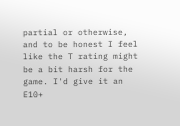partial or otherwise, and to be honest I feel like the T rating might be a bit harsh for the game. I'd give it an E10+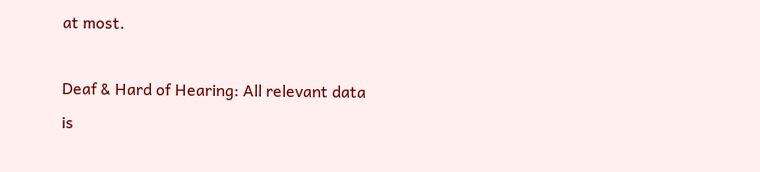at most.

Deaf & Hard of Hearing: All relevant data is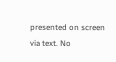presented on screen via text. No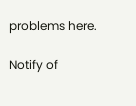problems here.

Notify of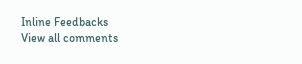Inline Feedbacks
View all comments